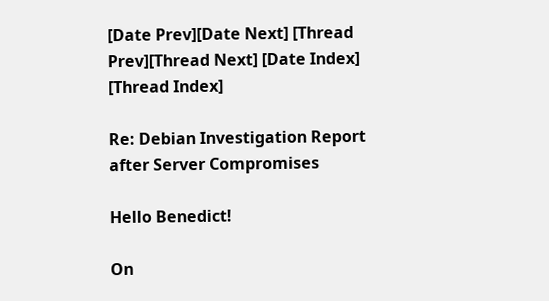[Date Prev][Date Next] [Thread Prev][Thread Next] [Date Index] [Thread Index]

Re: Debian Investigation Report after Server Compromises

Hello Benedict!

On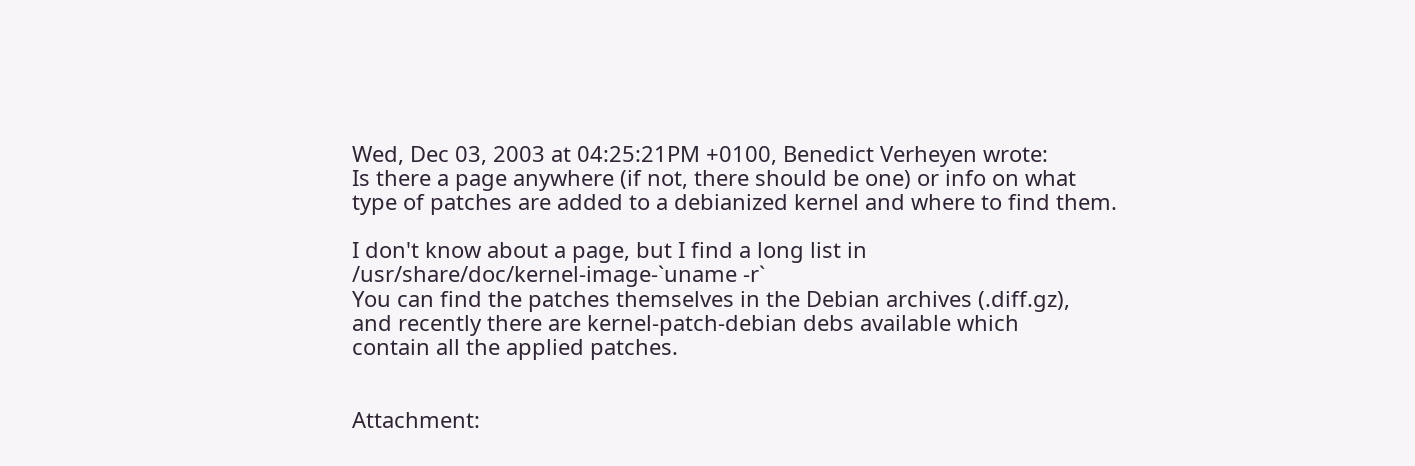Wed, Dec 03, 2003 at 04:25:21PM +0100, Benedict Verheyen wrote:
Is there a page anywhere (if not, there should be one) or info on what
type of patches are added to a debianized kernel and where to find them.

I don't know about a page, but I find a long list in
/usr/share/doc/kernel-image-`uname -r`
You can find the patches themselves in the Debian archives (.diff.gz),
and recently there are kernel-patch-debian debs available which
contain all the applied patches.


Attachment: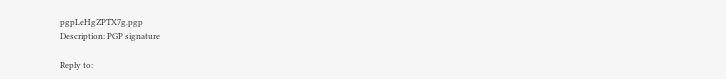pgpLeHgZPTX7g.pgp
Description: PGP signature

Reply to: